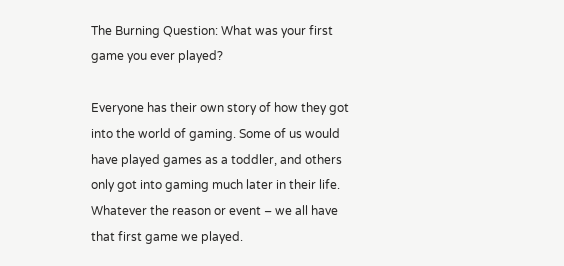The Burning Question: What was your first game you ever played?

Everyone has their own story of how they got into the world of gaming. Some of us would have played games as a toddler, and others only got into gaming much later in their life. Whatever the reason or event – we all have that first game we played.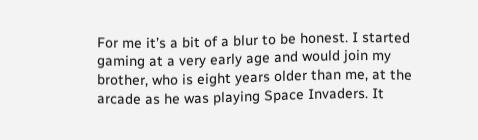For me it’s a bit of a blur to be honest. I started gaming at a very early age and would join my brother, who is eight years older than me, at the arcade as he was playing Space Invaders. It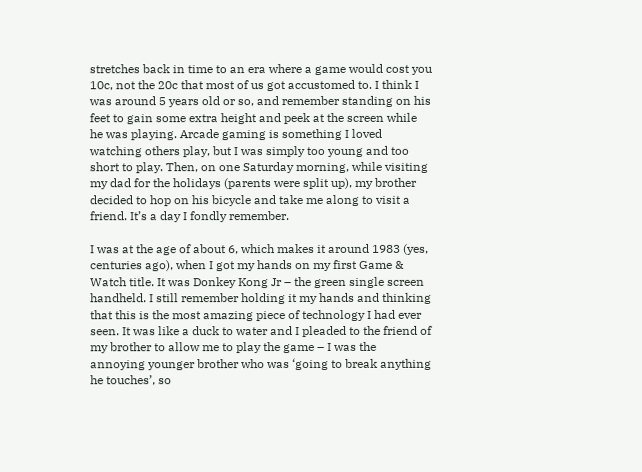stretches back in time to an era where a game would cost you 10c, not the 20c that most of us got accustomed to. I think I was around 5 years old or so, and remember standing on his feet to gain some extra height and peek at the screen while he was playing. Arcade gaming is something I loved watching others play, but I was simply too young and too short to play. Then, on one Saturday morning, while visiting my dad for the holidays (parents were split up), my brother decided to hop on his bicycle and take me along to visit a friend. It’s a day I fondly remember.

I was at the age of about 6, which makes it around 1983 (yes, centuries ago), when I got my hands on my first Game & Watch title. It was Donkey Kong Jr – the green single screen handheld. I still remember holding it my hands and thinking that this is the most amazing piece of technology I had ever seen. It was like a duck to water and I pleaded to the friend of my brother to allow me to play the game – I was the annoying younger brother who was ‘going to break anything he touches’, so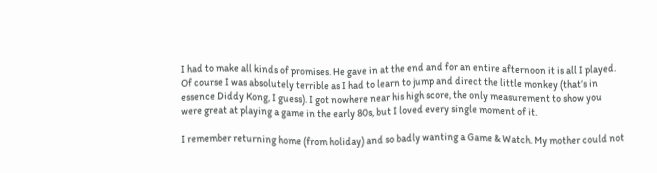I had to make all kinds of promises. He gave in at the end and for an entire afternoon it is all I played. Of course I was absolutely terrible as I had to learn to jump and direct the little monkey (that’s in essence Diddy Kong, I guess). I got nowhere near his high score, the only measurement to show you were great at playing a game in the early 80s, but I loved every single moment of it.

I remember returning home (from holiday) and so badly wanting a Game & Watch. My mother could not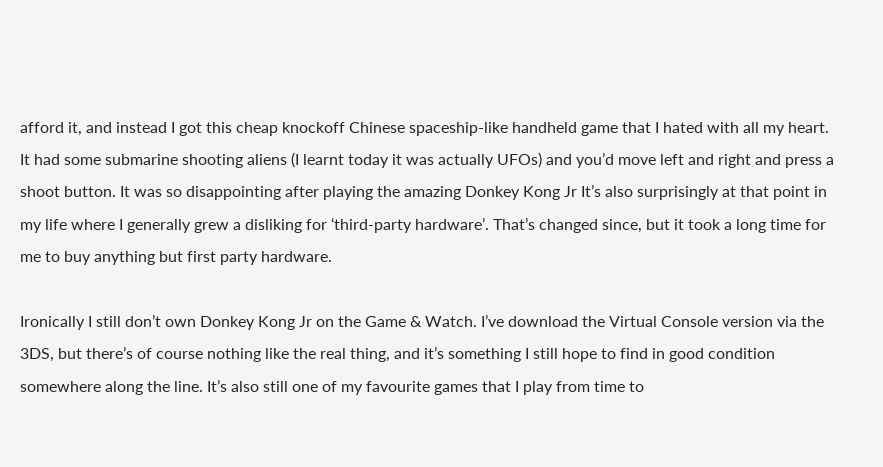afford it, and instead I got this cheap knockoff Chinese spaceship-like handheld game that I hated with all my heart. It had some submarine shooting aliens (I learnt today it was actually UFOs) and you’d move left and right and press a shoot button. It was so disappointing after playing the amazing Donkey Kong Jr It’s also surprisingly at that point in my life where I generally grew a disliking for ‘third-party hardware’. That’s changed since, but it took a long time for me to buy anything but first party hardware.

Ironically I still don’t own Donkey Kong Jr on the Game & Watch. I’ve download the Virtual Console version via the 3DS, but there’s of course nothing like the real thing, and it’s something I still hope to find in good condition somewhere along the line. It’s also still one of my favourite games that I play from time to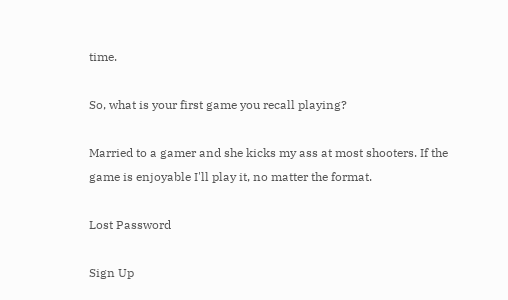time.

So, what is your first game you recall playing?

Married to a gamer and she kicks my ass at most shooters. If the game is enjoyable I'll play it, no matter the format.

Lost Password

Sign Up